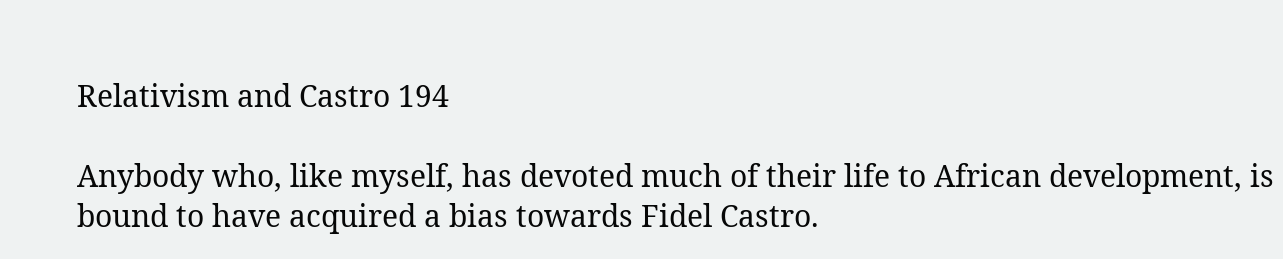Relativism and Castro 194

Anybody who, like myself, has devoted much of their life to African development, is bound to have acquired a bias towards Fidel Castro.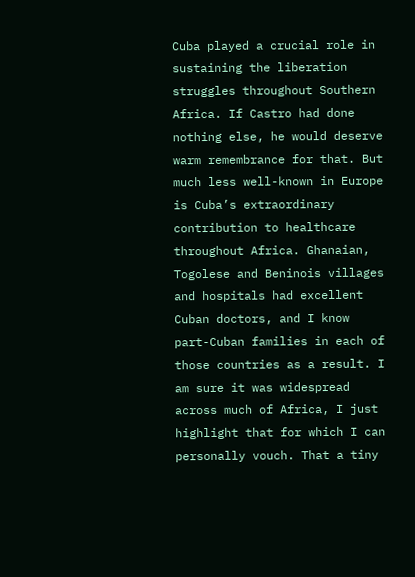Cuba played a crucial role in sustaining the liberation struggles throughout Southern Africa. If Castro had done nothing else, he would deserve warm remembrance for that. But much less well-known in Europe is Cuba’s extraordinary contribution to healthcare throughout Africa. Ghanaian, Togolese and Beninois villages and hospitals had excellent Cuban doctors, and I know part-Cuban families in each of those countries as a result. I am sure it was widespread across much of Africa, I just highlight that for which I can personally vouch. That a tiny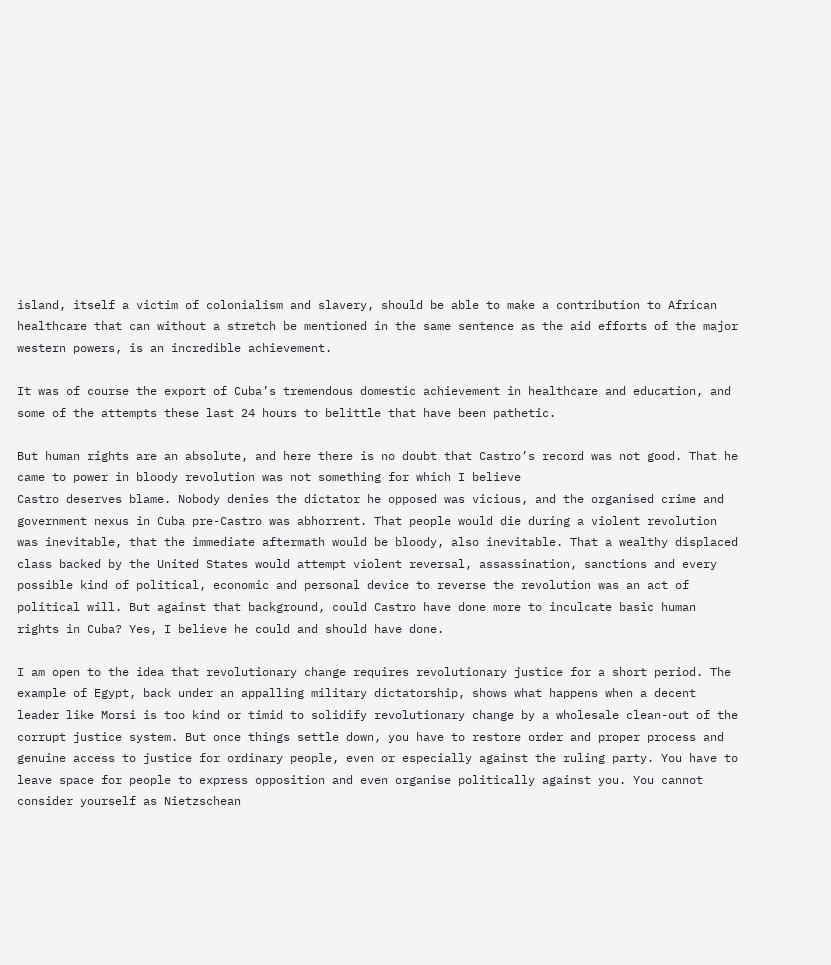island, itself a victim of colonialism and slavery, should be able to make a contribution to African healthcare that can without a stretch be mentioned in the same sentence as the aid efforts of the major western powers, is an incredible achievement.

It was of course the export of Cuba’s tremendous domestic achievement in healthcare and education, and some of the attempts these last 24 hours to belittle that have been pathetic.

But human rights are an absolute, and here there is no doubt that Castro’s record was not good. That he came to power in bloody revolution was not something for which I believe
Castro deserves blame. Nobody denies the dictator he opposed was vicious, and the organised crime and government nexus in Cuba pre-Castro was abhorrent. That people would die during a violent revolution was inevitable, that the immediate aftermath would be bloody, also inevitable. That a wealthy displaced class backed by the United States would attempt violent reversal, assassination, sanctions and every possible kind of political, economic and personal device to reverse the revolution was an act of political will. But against that background, could Castro have done more to inculcate basic human rights in Cuba? Yes, I believe he could and should have done.

I am open to the idea that revolutionary change requires revolutionary justice for a short period. The example of Egypt, back under an appalling military dictatorship, shows what happens when a decent leader like Morsi is too kind or timid to solidify revolutionary change by a wholesale clean-out of the corrupt justice system. But once things settle down, you have to restore order and proper process and genuine access to justice for ordinary people, even or especially against the ruling party. You have to leave space for people to express opposition and even organise politically against you. You cannot consider yourself as Nietzschean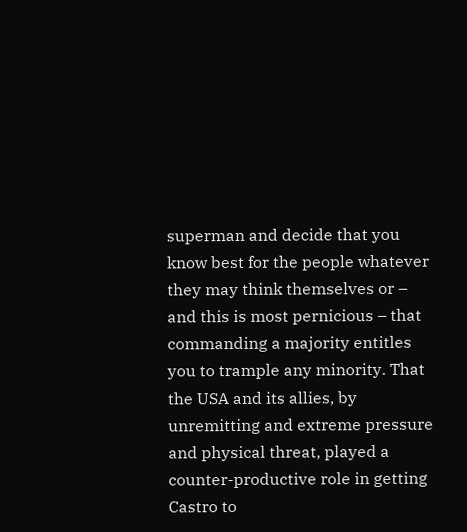superman and decide that you know best for the people whatever they may think themselves or – and this is most pernicious – that commanding a majority entitles you to trample any minority. That the USA and its allies, by unremitting and extreme pressure and physical threat, played a counter-productive role in getting Castro to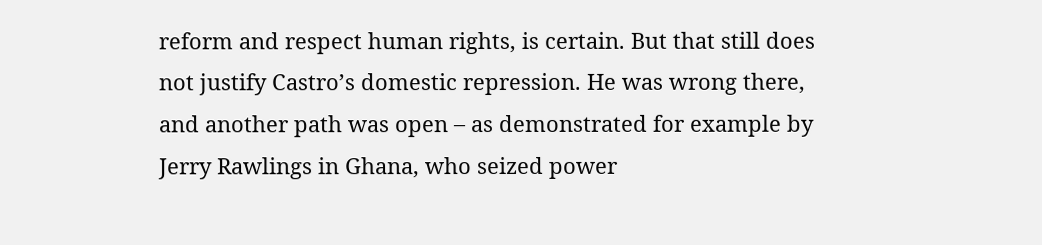reform and respect human rights, is certain. But that still does not justify Castro’s domestic repression. He was wrong there, and another path was open – as demonstrated for example by Jerry Rawlings in Ghana, who seized power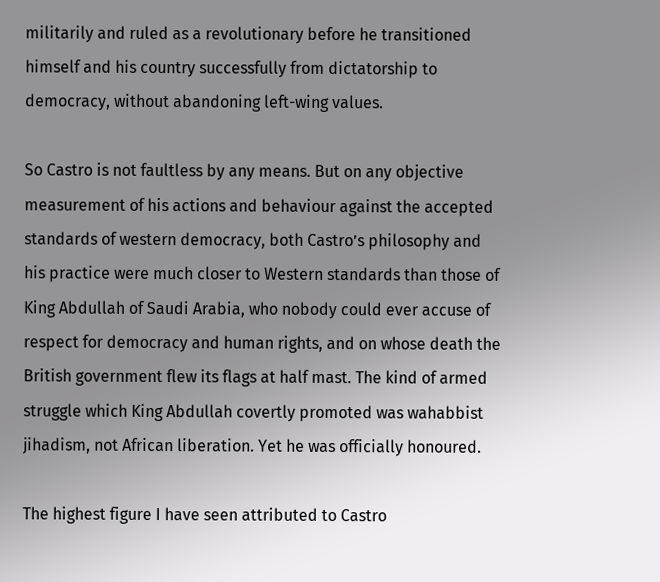militarily and ruled as a revolutionary before he transitioned himself and his country successfully from dictatorship to democracy, without abandoning left-wing values.

So Castro is not faultless by any means. But on any objective measurement of his actions and behaviour against the accepted standards of western democracy, both Castro’s philosophy and his practice were much closer to Western standards than those of King Abdullah of Saudi Arabia, who nobody could ever accuse of respect for democracy and human rights, and on whose death the British government flew its flags at half mast. The kind of armed struggle which King Abdullah covertly promoted was wahabbist jihadism, not African liberation. Yet he was officially honoured.

The highest figure I have seen attributed to Castro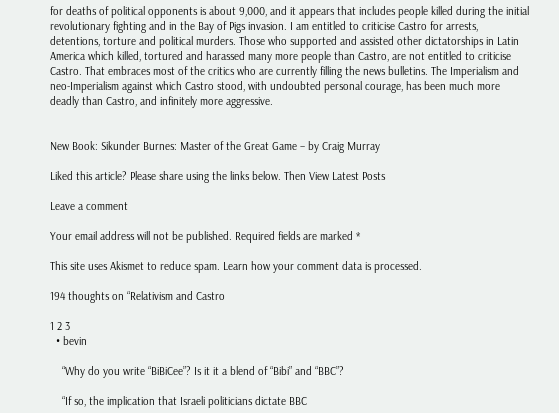for deaths of political opponents is about 9,000, and it appears that includes people killed during the initial revolutionary fighting and in the Bay of Pigs invasion. I am entitled to criticise Castro for arrests, detentions, torture and political murders. Those who supported and assisted other dictatorships in Latin America which killed, tortured and harassed many more people than Castro, are not entitled to criticise Castro. That embraces most of the critics who are currently filling the news bulletins. The Imperialism and neo-Imperialism against which Castro stood, with undoubted personal courage, has been much more deadly than Castro, and infinitely more aggressive.


New Book: Sikunder Burnes: Master of the Great Game – by Craig Murray

Liked this article? Please share using the links below. Then View Latest Posts

Leave a comment

Your email address will not be published. Required fields are marked *

This site uses Akismet to reduce spam. Learn how your comment data is processed.

194 thoughts on “Relativism and Castro

1 2 3
  • bevin

    “Why do you write “BiBiCee”? Is it it a blend of “Bibi” and “BBC”?

    “If so, the implication that Israeli politicians dictate BBC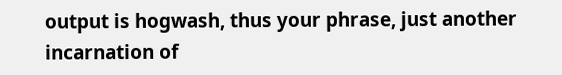output is hogwash, thus your phrase, just another incarnation of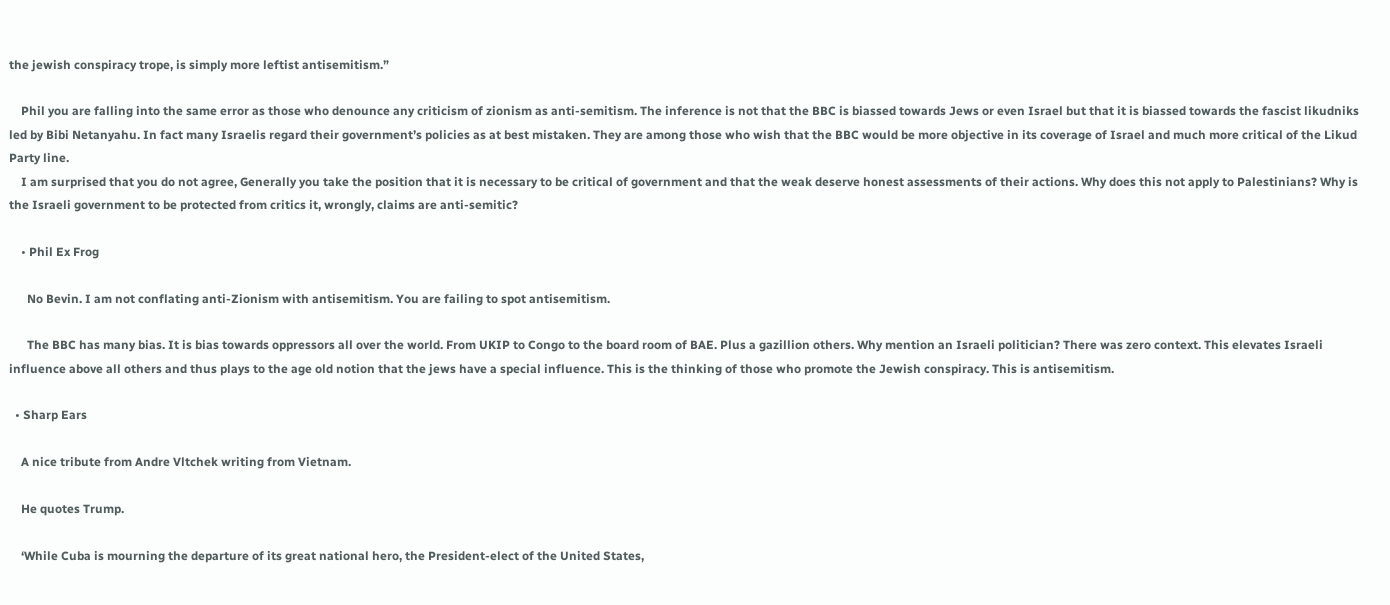the jewish conspiracy trope, is simply more leftist antisemitism.”

    Phil you are falling into the same error as those who denounce any criticism of zionism as anti-semitism. The inference is not that the BBC is biassed towards Jews or even Israel but that it is biassed towards the fascist likudniks led by Bibi Netanyahu. In fact many Israelis regard their government’s policies as at best mistaken. They are among those who wish that the BBC would be more objective in its coverage of Israel and much more critical of the Likud Party line.
    I am surprised that you do not agree, Generally you take the position that it is necessary to be critical of government and that the weak deserve honest assessments of their actions. Why does this not apply to Palestinians? Why is the Israeli government to be protected from critics it, wrongly, claims are anti-semitic?

    • Phil Ex Frog

      No Bevin. I am not conflating anti-Zionism with antisemitism. You are failing to spot antisemitism.

      The BBC has many bias. It is bias towards oppressors all over the world. From UKIP to Congo to the board room of BAE. Plus a gazillion others. Why mention an Israeli politician? There was zero context. This elevates Israeli influence above all others and thus plays to the age old notion that the jews have a special influence. This is the thinking of those who promote the Jewish conspiracy. This is antisemitism.

  • Sharp Ears

    A nice tribute from Andre Vltchek writing from Vietnam.

    He quotes Trump.

    ‘While Cuba is mourning the departure of its great national hero, the President-elect of the United States,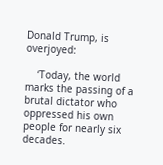Donald Trump, is overjoyed:

    ‘Today, the world marks the passing of a brutal dictator who oppressed his own people for nearly six decades.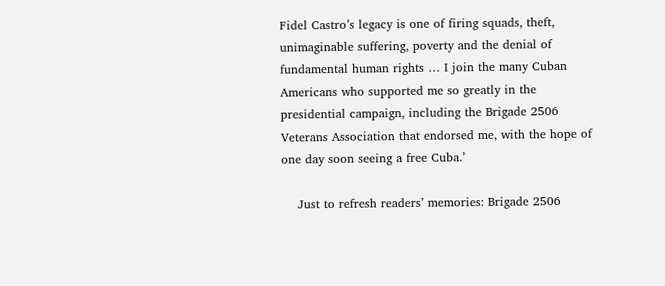Fidel Castro’s legacy is one of firing squads, theft, unimaginable suffering, poverty and the denial of fundamental human rights … I join the many Cuban Americans who supported me so greatly in the presidential campaign, including the Brigade 2506 Veterans Association that endorsed me, with the hope of one day soon seeing a free Cuba.’

    Just to refresh readers’ memories: Brigade 2506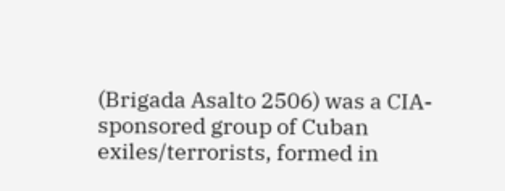(Brigada Asalto 2506) was a CIA-sponsored group of Cuban exiles/terrorists, formed in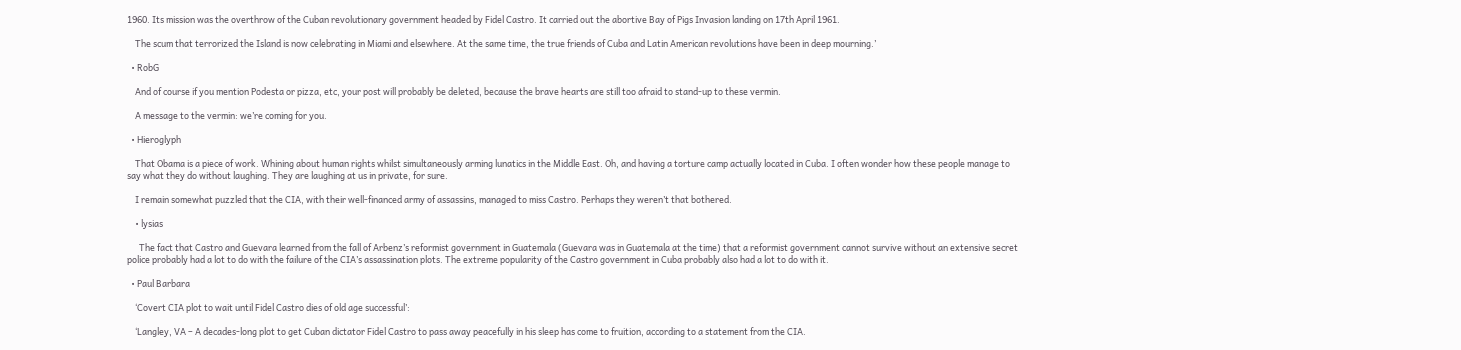1960. Its mission was the overthrow of the Cuban revolutionary government headed by Fidel Castro. It carried out the abortive Bay of Pigs Invasion landing on 17th April 1961.

    The scum that terrorized the Island is now celebrating in Miami and elsewhere. At the same time, the true friends of Cuba and Latin American revolutions have been in deep mourning.’

  • RobG

    And of course if you mention Podesta or pizza, etc, your post will probably be deleted, because the brave hearts are still too afraid to stand-up to these vermin.

    A message to the vermin: we’re coming for you.

  • Hieroglyph

    That Obama is a piece of work. Whining about human rights whilst simultaneously arming lunatics in the Middle East. Oh, and having a torture camp actually located in Cuba. I often wonder how these people manage to say what they do without laughing. They are laughing at us in private, for sure.

    I remain somewhat puzzled that the CIA, with their well-financed army of assassins, managed to miss Castro. Perhaps they weren’t that bothered.

    • lysias

      The fact that Castro and Guevara learned from the fall of Arbenz’s reformist government in Guatemala (Guevara was in Guatemala at the time) that a reformist government cannot survive without an extensive secret police probably had a lot to do with the failure of the CIA’s assassination plots. The extreme popularity of the Castro government in Cuba probably also had a lot to do with it.

  • Paul Barbara

    ‘Covert CIA plot to wait until Fidel Castro dies of old age successful’:

    ‘Langley, VA – A decades-long plot to get Cuban dictator Fidel Castro to pass away peacefully in his sleep has come to fruition, according to a statement from the CIA.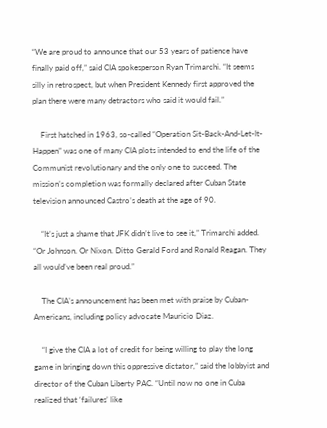“We are proud to announce that our 53 years of patience have finally paid off,” said CIA spokesperson Ryan Trimarchi. “It seems silly in retrospect, but when President Kennedy first approved the plan there were many detractors who said it would fail.”

    First hatched in 1963, so-called “Operation Sit-Back-And-Let-It-Happen” was one of many CIA plots intended to end the life of the Communist revolutionary and the only one to succeed. The mission’s completion was formally declared after Cuban State television announced Castro’s death at the age of 90.

    “It’s just a shame that JFK didn’t live to see it,” Trimarchi added. “Or Johnson. Or Nixon. Ditto Gerald Ford and Ronald Reagan. They all would’ve been real proud.”

    The CIA’s announcement has been met with praise by Cuban-Americans, including policy advocate Mauricio Diaz.

    “I give the CIA a lot of credit for being willing to play the long game in bringing down this oppressive dictator,” said the lobbyist and director of the Cuban Liberty PAC. “Until now no one in Cuba realized that ‘failures’ like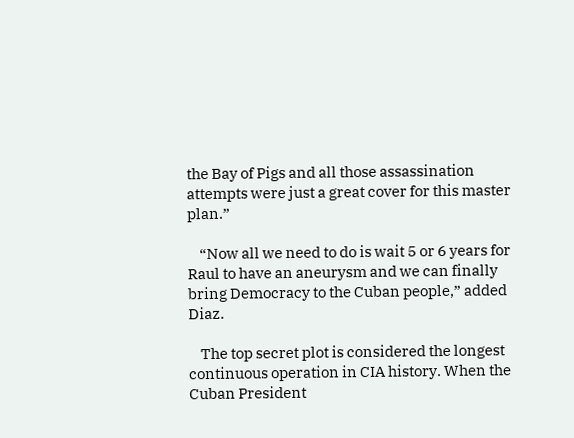the Bay of Pigs and all those assassination attempts were just a great cover for this master plan.”

    “Now all we need to do is wait 5 or 6 years for Raul to have an aneurysm and we can finally bring Democracy to the Cuban people,” added Diaz.

    The top secret plot is considered the longest continuous operation in CIA history. When the Cuban President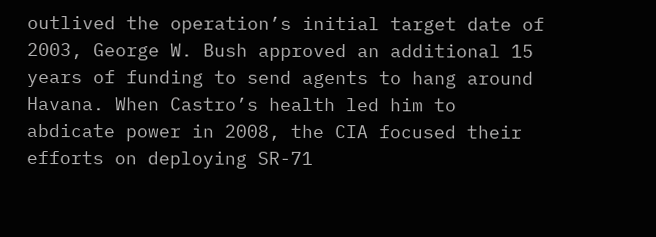outlived the operation’s initial target date of 2003, George W. Bush approved an additional 15 years of funding to send agents to hang around Havana. When Castro’s health led him to abdicate power in 2008, the CIA focused their efforts on deploying SR-71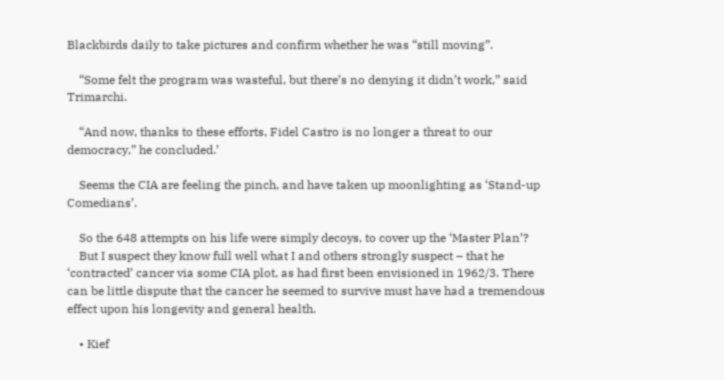Blackbirds daily to take pictures and confirm whether he was “still moving”.

    “Some felt the program was wasteful, but there’s no denying it didn’t work,” said Trimarchi.

    “And now, thanks to these efforts, Fidel Castro is no longer a threat to our democracy,” he concluded.’

    Seems the CIA are feeling the pinch, and have taken up moonlighting as ‘Stand-up Comedians’.

    So the 648 attempts on his life were simply decoys, to cover up the ‘Master Plan’?
    But I suspect they know full well what I and others strongly suspect – that he ‘contracted’ cancer via some CIA plot, as had first been envisioned in 1962/3. There can be little dispute that the cancer he seemed to survive must have had a tremendous effect upon his longevity and general health.

    • Kief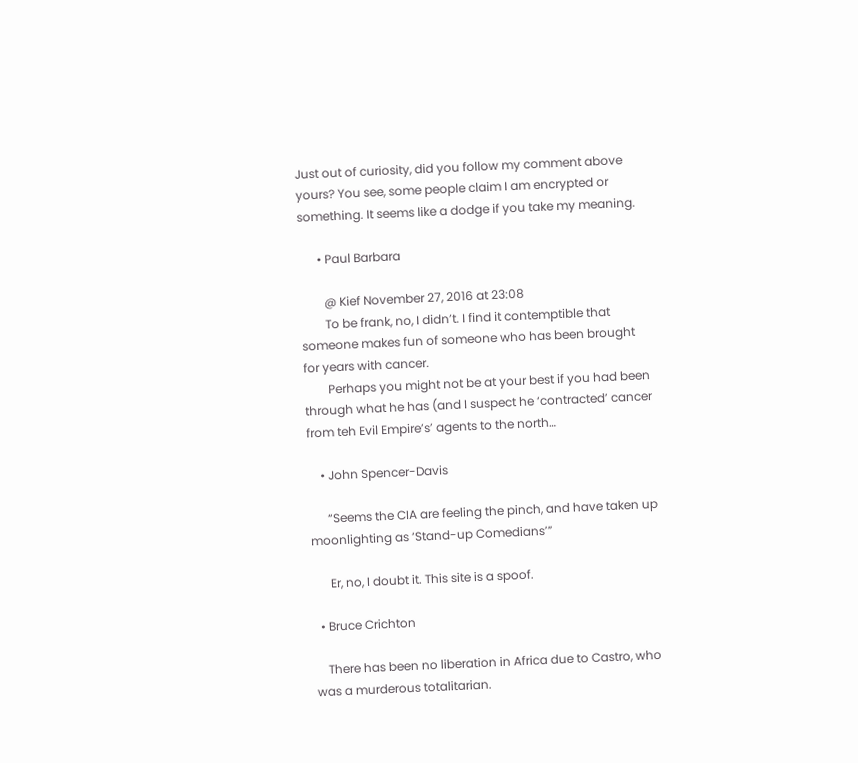Just out of curiosity, did you follow my comment above yours? You see, some people claim I am encrypted or something. It seems like a dodge if you take my meaning.

      • Paul Barbara

        @ Kief November 27, 2016 at 23:08
        To be frank, no, I didn’t. I find it contemptible that someone makes fun of someone who has been brought for years with cancer.
        Perhaps you might not be at your best if you had been through what he has (and I suspect he ‘contracted’ cancer from teh Evil Empire’s’ agents to the north…

    • John Spencer-Davis

      “Seems the CIA are feeling the pinch, and have taken up moonlighting as ‘Stand-up Comedians’”

      Er, no, I doubt it. This site is a spoof.

  • Bruce Crichton

    There has been no liberation in Africa due to Castro, who was a murderous totalitarian.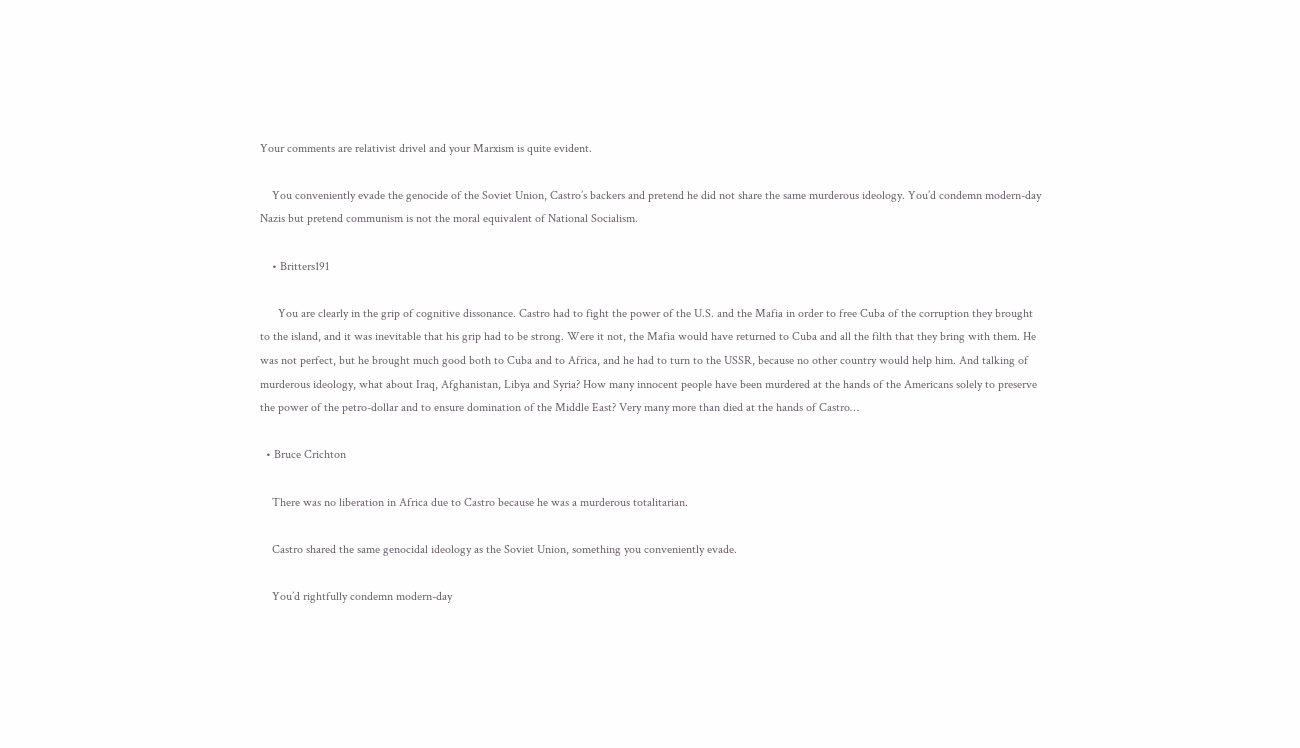Your comments are relativist drivel and your Marxism is quite evident.

    You conveniently evade the genocide of the Soviet Union, Castro’s backers and pretend he did not share the same murderous ideology. You’d condemn modern-day Nazis but pretend communism is not the moral equivalent of National Socialism.

    • Britters191

      You are clearly in the grip of cognitive dissonance. Castro had to fight the power of the U.S. and the Mafia in order to free Cuba of the corruption they brought to the island, and it was inevitable that his grip had to be strong. Were it not, the Mafia would have returned to Cuba and all the filth that they bring with them. He was not perfect, but he brought much good both to Cuba and to Africa, and he had to turn to the USSR, because no other country would help him. And talking of murderous ideology, what about Iraq, Afghanistan, Libya and Syria? How many innocent people have been murdered at the hands of the Americans solely to preserve the power of the petro-dollar and to ensure domination of the Middle East? Very many more than died at the hands of Castro…

  • Bruce Crichton

    There was no liberation in Africa due to Castro because he was a murderous totalitarian.

    Castro shared the same genocidal ideology as the Soviet Union, something you conveniently evade.

    You’d rightfully condemn modern-day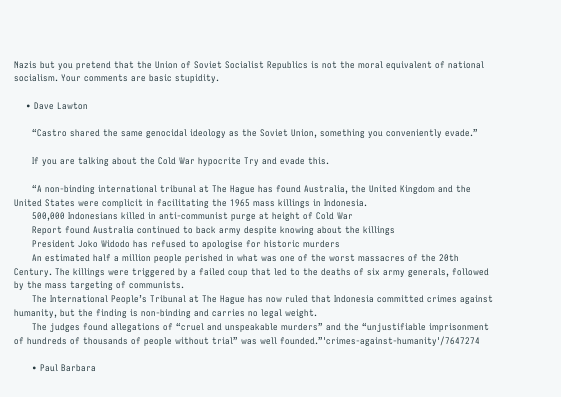Nazis but you pretend that the Union of Soviet Socialist Republics is not the moral equivalent of national socialism. Your comments are basic stupidity.

    • Dave Lawton

      “Castro shared the same genocidal ideology as the Soviet Union, something you conveniently evade.”

      If you are talking about the Cold War hypocrite Try and evade this.

      “A non-binding international tribunal at The Hague has found Australia, the United Kingdom and the United States were complicit in facilitating the 1965 mass killings in Indonesia.
      500,000 Indonesians killed in anti-communist purge at height of Cold War
      Report found Australia continued to back army despite knowing about the killings
      President Joko Widodo has refused to apologise for historic murders
      An estimated half a million people perished in what was one of the worst massacres of the 20th Century. The killings were triggered by a failed coup that led to the deaths of six army generals, followed by the mass targeting of communists.
      The International People’s Tribunal at The Hague has now ruled that Indonesia committed crimes against humanity, but the finding is non-binding and carries no legal weight.
      The judges found allegations of “cruel and unspeakable murders” and the “unjustifiable imprisonment of hundreds of thousands of people without trial” was well founded.”'crimes-against-humanity'/7647274

      • Paul Barbara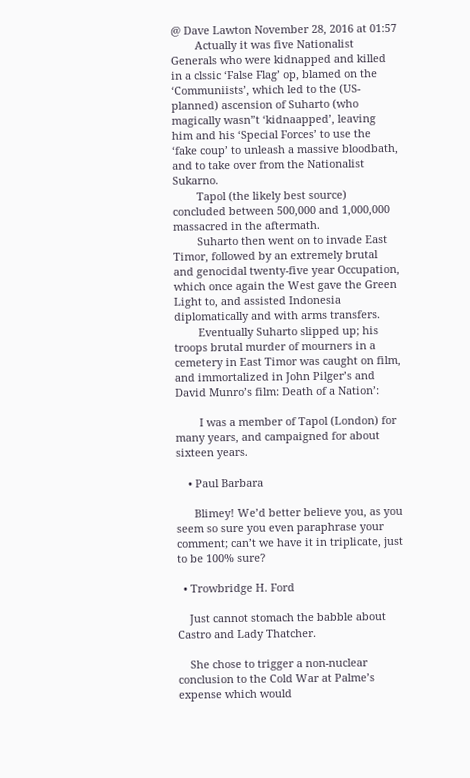@ Dave Lawton November 28, 2016 at 01:57
        Actually it was five Nationalist Generals who were kidnapped and killed in a clssic ‘False Flag’ op, blamed on the ‘Communiists’, which led to the (US-planned) ascension of Suharto (who magically wasn”t ‘kidnaapped’, leaving him and his ‘Special Forces’ to use the ‘fake coup’ to unleash a massive bloodbath, and to take over from the Nationalist Sukarno.
        Tapol (the likely best source) concluded between 500,000 and 1,000,000 massacred in the aftermath.
        Suharto then went on to invade East Timor, followed by an extremely brutal and genocidal twenty-five year Occupation, which once again the West gave the Green Light to, and assisted Indonesia diplomatically and with arms transfers.
        Eventually Suharto slipped up; his troops brutal murder of mourners in a cemetery in East Timor was caught on film, and immortalized in John Pilger’s and David Munro’s film: Death of a Nation’:

        I was a member of Tapol (London) for many years, and campaigned for about sixteen years.

    • Paul Barbara

      Blimey! We’d better believe you, as you seem so sure you even paraphrase your comment; can’t we have it in triplicate, just to be 100% sure?

  • Trowbridge H. Ford

    Just cannot stomach the babble about Castro and Lady Thatcher.

    She chose to trigger a non-nuclear conclusion to the Cold War at Palme’s expense which would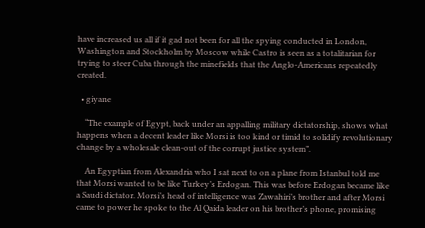have increased us all if it gad not been for all the spying conducted in London, Washington and Stockholm by Moscow while Castro is seen as a totalitarian for trying to steer Cuba through the minefields that the Anglo-Americans repeatedly created.

  • giyane

    “The example of Egypt, back under an appalling military dictatorship, shows what happens when a decent leader like Morsi is too kind or timid to solidify revolutionary change by a wholesale clean-out of the corrupt justice system”.

    An Egyptian from Alexandria who I sat next to on a plane from Istanbul told me that Morsi wanted to be like Turkey’s Erdogan. This was before Erdogan became like a Saudi dictator. Morsi’s head of intelligence was Zawahiri’s brother and after Morsi came to power he spoke to the Al Qaida leader on his brother’s phone, promising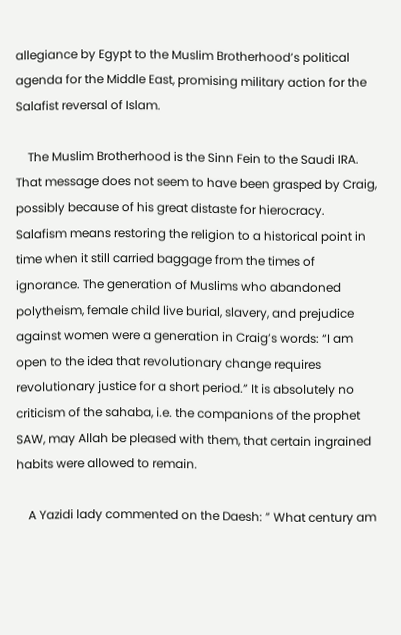allegiance by Egypt to the Muslim Brotherhood’s political agenda for the Middle East, promising military action for the Salafist reversal of Islam.

    The Muslim Brotherhood is the Sinn Fein to the Saudi IRA. That message does not seem to have been grasped by Craig, possibly because of his great distaste for hierocracy. Salafism means restoring the religion to a historical point in time when it still carried baggage from the times of ignorance. The generation of Muslims who abandoned polytheism, female child live burial, slavery, and prejudice against women were a generation in Craig’s words: “I am open to the idea that revolutionary change requires revolutionary justice for a short period.” It is absolutely no criticism of the sahaba, i.e. the companions of the prophet SAW, may Allah be pleased with them, that certain ingrained habits were allowed to remain.

    A Yazidi lady commented on the Daesh: ” What century am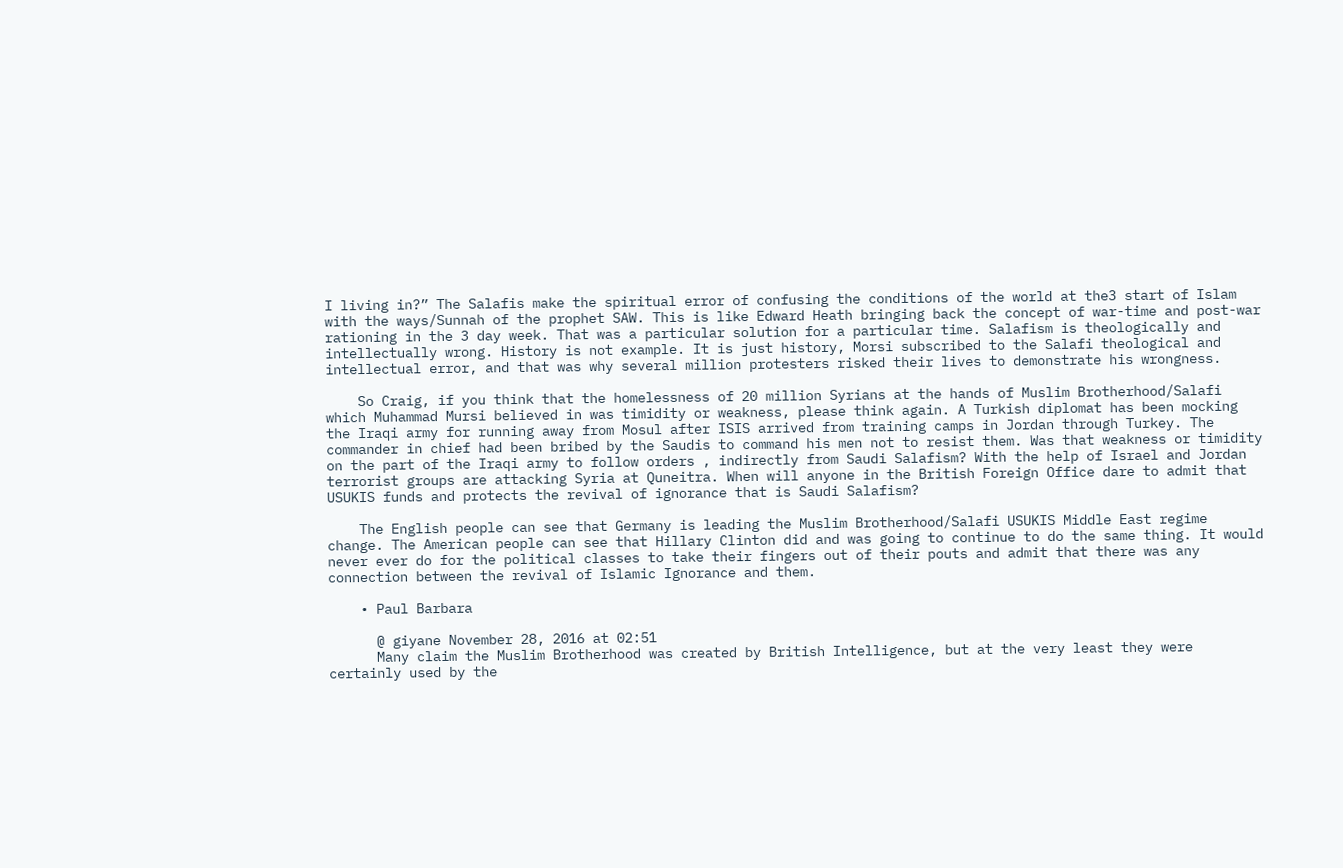I living in?” The Salafis make the spiritual error of confusing the conditions of the world at the3 start of Islam with the ways/Sunnah of the prophet SAW. This is like Edward Heath bringing back the concept of war-time and post-war rationing in the 3 day week. That was a particular solution for a particular time. Salafism is theologically and intellectually wrong. History is not example. It is just history, Morsi subscribed to the Salafi theological and intellectual error, and that was why several million protesters risked their lives to demonstrate his wrongness.

    So Craig, if you think that the homelessness of 20 million Syrians at the hands of Muslim Brotherhood/Salafi which Muhammad Mursi believed in was timidity or weakness, please think again. A Turkish diplomat has been mocking the Iraqi army for running away from Mosul after ISIS arrived from training camps in Jordan through Turkey. The commander in chief had been bribed by the Saudis to command his men not to resist them. Was that weakness or timidity on the part of the Iraqi army to follow orders , indirectly from Saudi Salafism? With the help of Israel and Jordan terrorist groups are attacking Syria at Quneitra. When will anyone in the British Foreign Office dare to admit that USUKIS funds and protects the revival of ignorance that is Saudi Salafism?

    The English people can see that Germany is leading the Muslim Brotherhood/Salafi USUKIS Middle East regime change. The American people can see that Hillary Clinton did and was going to continue to do the same thing. It would never ever do for the political classes to take their fingers out of their pouts and admit that there was any connection between the revival of Islamic Ignorance and them.

    • Paul Barbara

      @ giyane November 28, 2016 at 02:51
      Many claim the Muslim Brotherhood was created by British Intelligence, but at the very least they were certainly used by the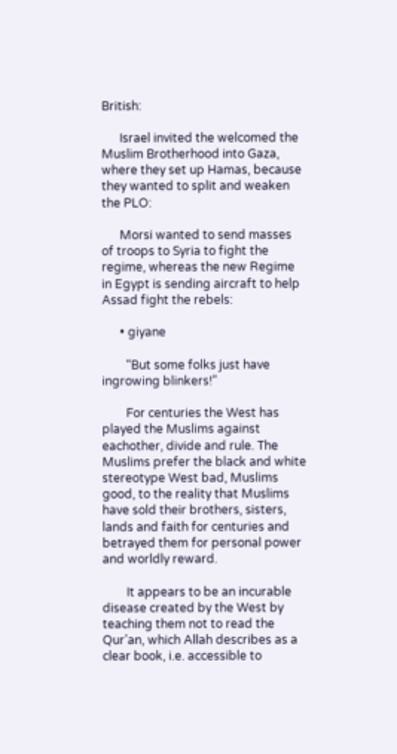British:

      Israel invited the welcomed the Muslim Brotherhood into Gaza, where they set up Hamas, because they wanted to split and weaken the PLO:

      Morsi wanted to send masses of troops to Syria to fight the regime, whereas the new Regime in Egypt is sending aircraft to help Assad fight the rebels:

      • giyane

        “But some folks just have ingrowing blinkers!”

        For centuries the West has played the Muslims against eachother, divide and rule. The Muslims prefer the black and white stereotype West bad, Muslims good, to the reality that Muslims have sold their brothers, sisters, lands and faith for centuries and betrayed them for personal power and worldly reward.

        It appears to be an incurable disease created by the West by teaching them not to read the Qur’an, which Allah describes as a clear book, i.e. accessible to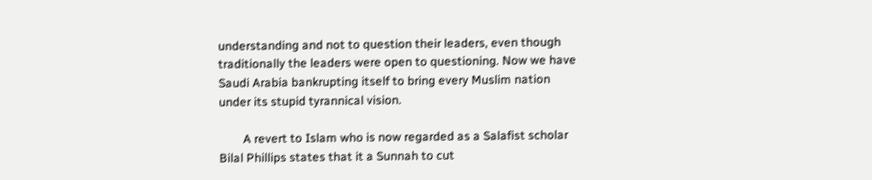understanding and not to question their leaders, even though traditionally the leaders were open to questioning. Now we have Saudi Arabia bankrupting itself to bring every Muslim nation under its stupid tyrannical vision.

        A revert to Islam who is now regarded as a Salafist scholar Bilal Phillips states that it a Sunnah to cut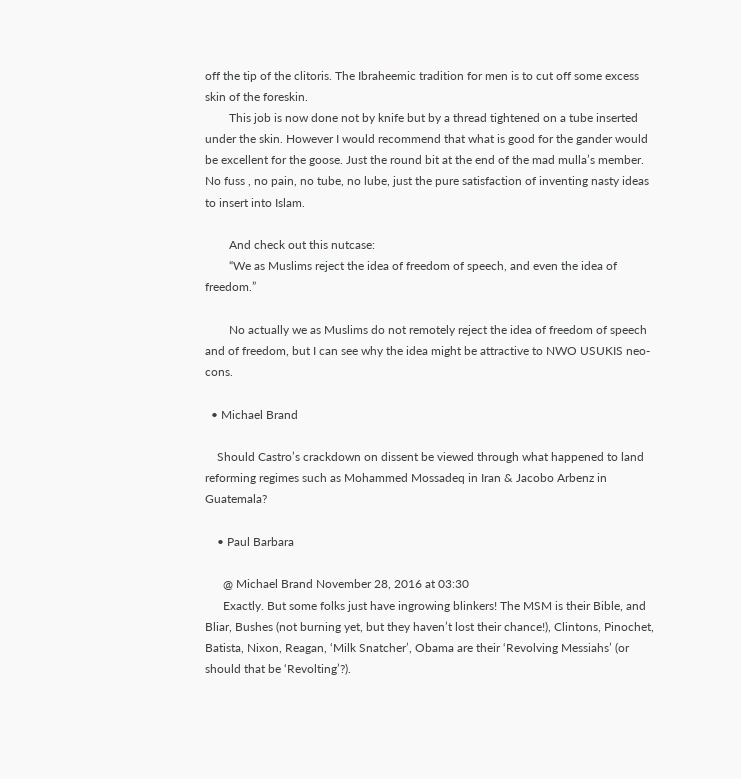off the tip of the clitoris. The Ibraheemic tradition for men is to cut off some excess skin of the foreskin.
        This job is now done not by knife but by a thread tightened on a tube inserted under the skin. However I would recommend that what is good for the gander would be excellent for the goose. Just the round bit at the end of the mad mulla’s member. No fuss , no pain, no tube, no lube, just the pure satisfaction of inventing nasty ideas to insert into Islam.

        And check out this nutcase:
        “We as Muslims reject the idea of freedom of speech, and even the idea of freedom.”

        No actually we as Muslims do not remotely reject the idea of freedom of speech and of freedom, but I can see why the idea might be attractive to NWO USUKIS neo-cons.

  • Michael Brand

    Should Castro’s crackdown on dissent be viewed through what happened to land reforming regimes such as Mohammed Mossadeq in Iran & Jacobo Arbenz in Guatemala?

    • Paul Barbara

      @ Michael Brand November 28, 2016 at 03:30
      Exactly. But some folks just have ingrowing blinkers! The MSM is their Bible, and Bliar, Bushes (not burning yet, but they haven’t lost their chance!), Clintons, Pinochet, Batista, Nixon, Reagan, ‘Milk Snatcher’, Obama are their ‘Revolving Messiahs’ (or should that be ‘Revolting’?).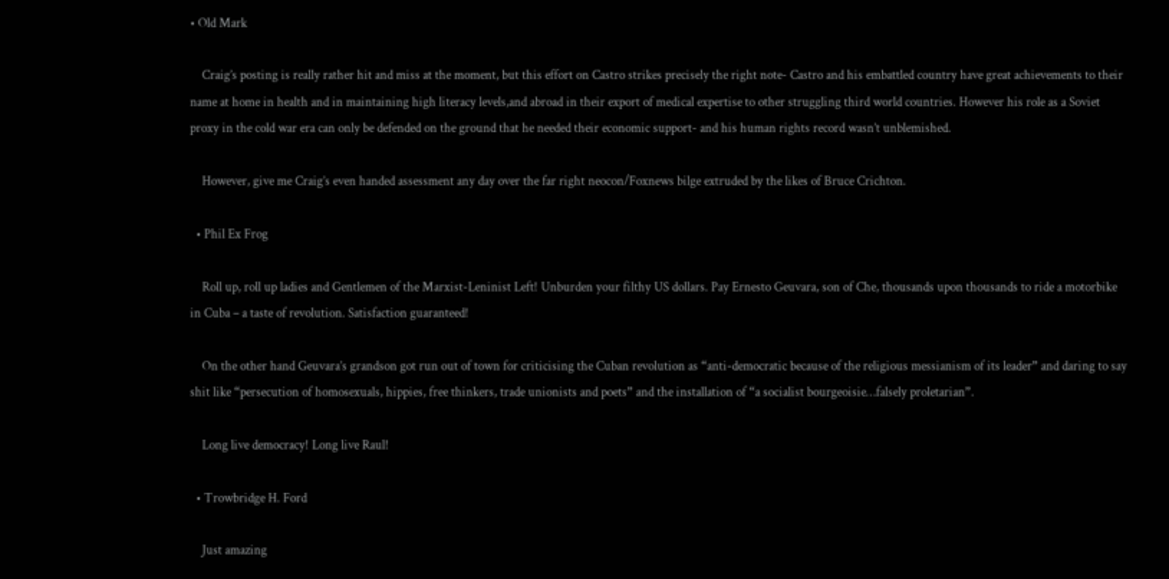• Old Mark

    Craig’s posting is really rather hit and miss at the moment, but this effort on Castro strikes precisely the right note- Castro and his embattled country have great achievements to their name at home in health and in maintaining high literacy levels,and abroad in their export of medical expertise to other struggling third world countries. However his role as a Soviet proxy in the cold war era can only be defended on the ground that he needed their economic support- and his human rights record wasn’t unblemished.

    However, give me Craig’s even handed assessment any day over the far right neocon/Foxnews bilge extruded by the likes of Bruce Crichton.

  • Phil Ex Frog

    Roll up, roll up ladies and Gentlemen of the Marxist-Leninist Left! Unburden your filthy US dollars. Pay Ernesto Geuvara, son of Che, thousands upon thousands to ride a motorbike in Cuba – a taste of revolution. Satisfaction guaranteed!

    On the other hand Geuvara’s grandson got run out of town for criticising the Cuban revolution as “anti-democratic because of the religious messianism of its leader” and daring to say shit like “persecution of homosexuals, hippies, free thinkers, trade unionists and poets” and the installation of “a socialist bourgeoisie…falsely proletarian”.

    Long live democracy! Long live Raul!

  • Trowbridge H. Ford

    Just amazing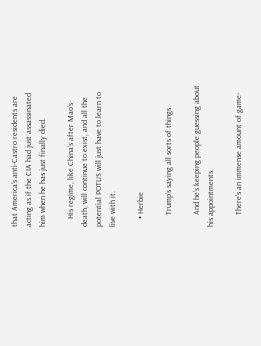that America’s anti-Castro residents are acting as if the CIA had just assassinated him when he has just finally died.

    His regime, like China’s after Mao’s death, will continue to exist, and all the potential POTUS will just have to learn to live with it.

    • Herbie

      Trump’s saying all sorts of things.

      And he’s keeping people guessing about his appointments.

      There’s an immense amount of game-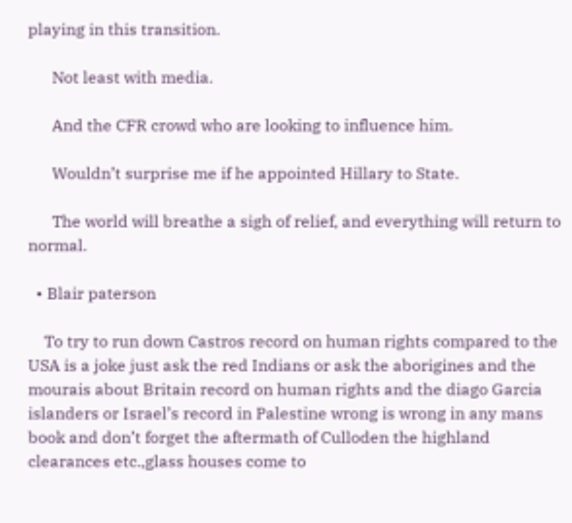playing in this transition.

      Not least with media.

      And the CFR crowd who are looking to influence him.

      Wouldn’t surprise me if he appointed Hillary to State.

      The world will breathe a sigh of relief, and everything will return to normal.

  • Blair paterson

    To try to run down Castros record on human rights compared to the USA is a joke just ask the red Indians or ask the aborigines and the mourais about Britain record on human rights and the diago Garcia islanders or Israel’s record in Palestine wrong is wrong in any mans book and don’t forget the aftermath of Culloden the highland clearances etc.,glass houses come to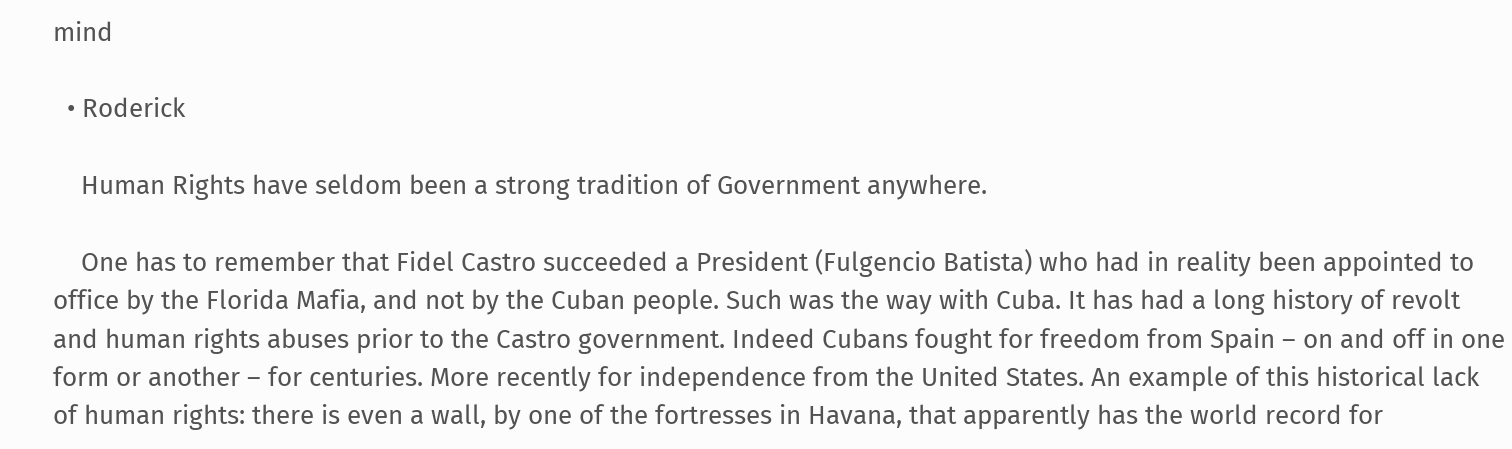mind

  • Roderick

    Human Rights have seldom been a strong tradition of Government anywhere.

    One has to remember that Fidel Castro succeeded a President (Fulgencio Batista) who had in reality been appointed to office by the Florida Mafia, and not by the Cuban people. Such was the way with Cuba. It has had a long history of revolt and human rights abuses prior to the Castro government. Indeed Cubans fought for freedom from Spain – on and off in one form or another – for centuries. More recently for independence from the United States. An example of this historical lack of human rights: there is even a wall, by one of the fortresses in Havana, that apparently has the world record for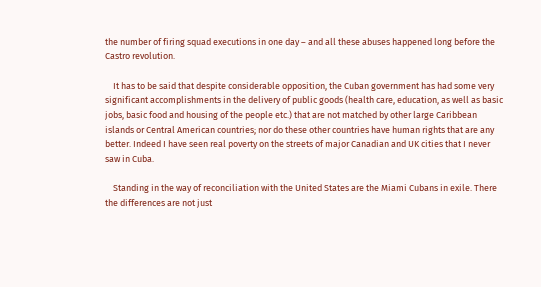the number of firing squad executions in one day – and all these abuses happened long before the Castro revolution.

    It has to be said that despite considerable opposition, the Cuban government has had some very significant accomplishments in the delivery of public goods (health care, education, as well as basic jobs, basic food and housing of the people etc.) that are not matched by other large Caribbean islands or Central American countries; nor do these other countries have human rights that are any better. Indeed I have seen real poverty on the streets of major Canadian and UK cities that I never saw in Cuba.

    Standing in the way of reconciliation with the United States are the Miami Cubans in exile. There the differences are not just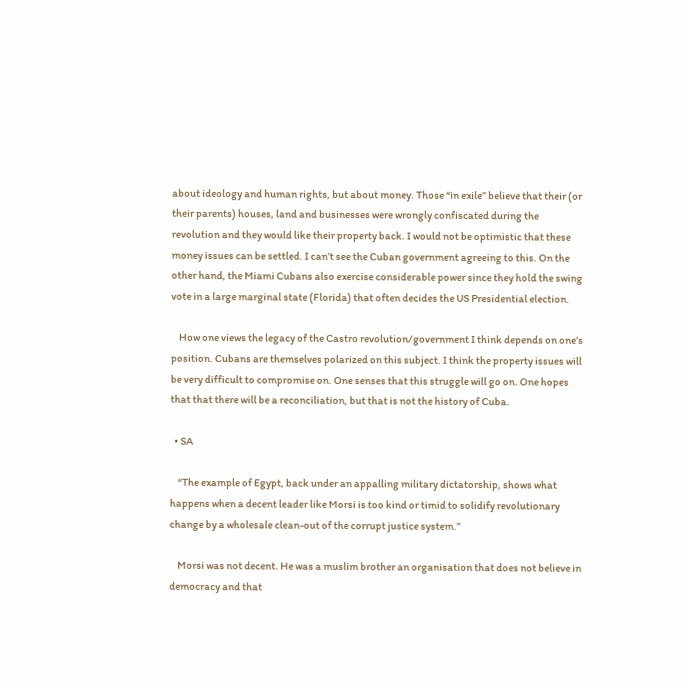about ideology and human rights, but about money. Those “in exile” believe that their (or their parents) houses, land and businesses were wrongly confiscated during the revolution and they would like their property back. I would not be optimistic that these money issues can be settled. I can’t see the Cuban government agreeing to this. On the other hand, the Miami Cubans also exercise considerable power since they hold the swing vote in a large marginal state (Florida) that often decides the US Presidential election.

    How one views the legacy of the Castro revolution/government I think depends on one’s position. Cubans are themselves polarized on this subject. I think the property issues will be very difficult to compromise on. One senses that this struggle will go on. One hopes that that there will be a reconciliation, but that is not the history of Cuba.

  • SA

    “The example of Egypt, back under an appalling military dictatorship, shows what happens when a decent leader like Morsi is too kind or timid to solidify revolutionary change by a wholesale clean-out of the corrupt justice system.”

    Morsi was not decent. He was a muslim brother an organisation that does not believe in democracy and that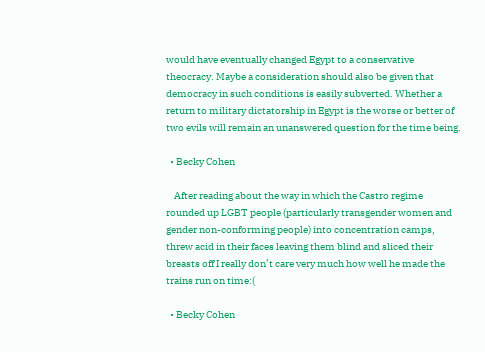would have eventually changed Egypt to a conservative theocracy. Maybe a consideration should also be given that democracy in such conditions is easily subverted. Whether a return to military dictatorship in Egypt is the worse or better of two evils will remain an unanswered question for the time being.

  • Becky Cohen

    After reading about the way in which the Castro regime rounded up LGBT people (particularly transgender women and gender non-conforming people) into concentration camps, threw acid in their faces leaving them blind and sliced their breasts off I really don’t care very much how well he made the trains run on time:(

  • Becky Cohen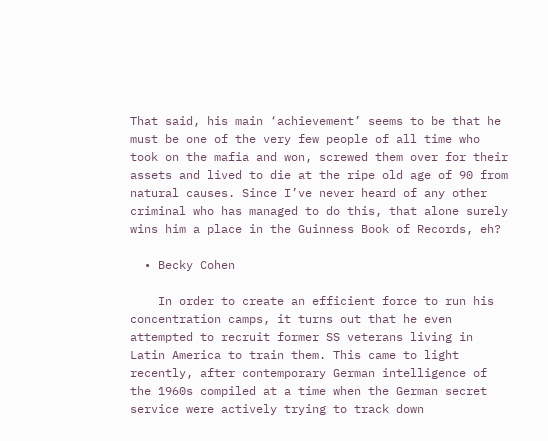That said, his main ‘achievement’ seems to be that he must be one of the very few people of all time who took on the mafia and won, screwed them over for their assets and lived to die at the ripe old age of 90 from natural causes. Since I’ve never heard of any other criminal who has managed to do this, that alone surely wins him a place in the Guinness Book of Records, eh?

  • Becky Cohen

    In order to create an efficient force to run his concentration camps, it turns out that he even attempted to recruit former SS veterans living in Latin America to train them. This came to light recently, after contemporary German intelligence of the 1960s compiled at a time when the German secret service were actively trying to track down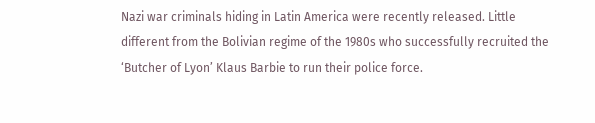Nazi war criminals hiding in Latin America were recently released. Little different from the Bolivian regime of the 1980s who successfully recruited the ‘Butcher of Lyon’ Klaus Barbie to run their police force.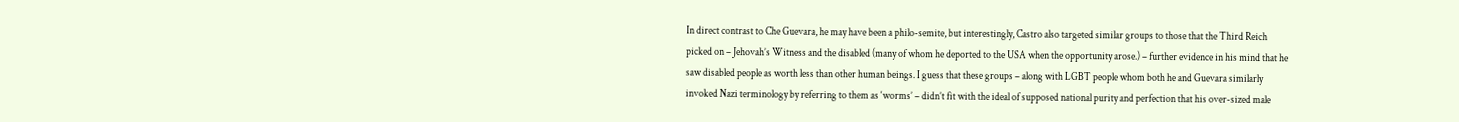In direct contrast to Che Guevara, he may have been a philo-semite, but interestingly, Castro also targeted similar groups to those that the Third Reich picked on – Jehovah’s Witness and the disabled (many of whom he deported to the USA when the opportunity arose.) – further evidence in his mind that he saw disabled people as worth less than other human beings. I guess that these groups – along with LGBT people whom both he and Guevara similarly invoked Nazi terminology by referring to them as ‘worms’ – didn’t fit with the ideal of supposed national purity and perfection that his over-sized male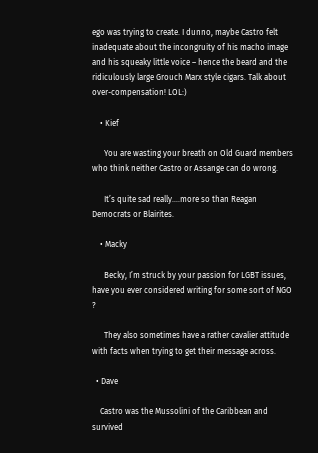ego was trying to create. I dunno, maybe Castro felt inadequate about the incongruity of his macho image and his squeaky little voice – hence the beard and the ridiculously large Grouch Marx style cigars. Talk about over-compensation! LOL:)

    • Kief

      You are wasting your breath on Old Guard members who think neither Castro or Assange can do wrong.

      It’s quite sad really….more so than Reagan Democrats or Blairites.

    • Macky

      Becky, I’m struck by your passion for LGBT issues, have you ever considered writing for some sort of NGO ?

      They also sometimes have a rather cavalier attitude with facts when trying to get their message across.

  • Dave

    Castro was the Mussolini of the Caribbean and survived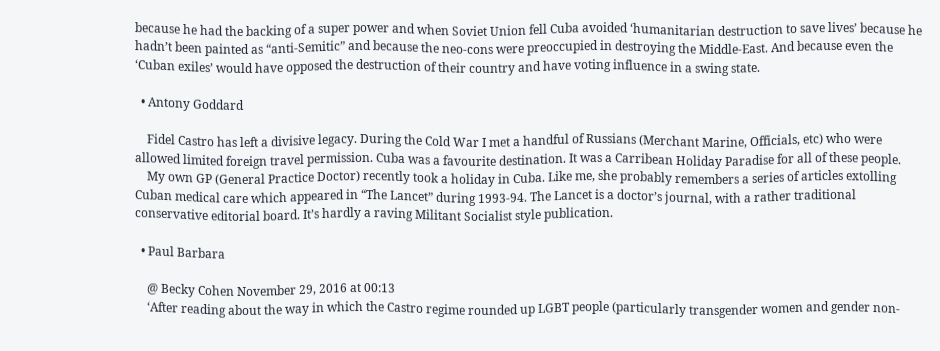because he had the backing of a super power and when Soviet Union fell Cuba avoided ‘humanitarian destruction to save lives’ because he hadn’t been painted as “anti-Semitic” and because the neo-cons were preoccupied in destroying the Middle-East. And because even the ‘Cuban exiles’ would have opposed the destruction of their country and have voting influence in a swing state.

  • Antony Goddard

    Fidel Castro has left a divisive legacy. During the Cold War I met a handful of Russians (Merchant Marine, Officials, etc) who were allowed limited foreign travel permission. Cuba was a favourite destination. It was a Carribean Holiday Paradise for all of these people.
    My own GP (General Practice Doctor) recently took a holiday in Cuba. Like me, she probably remembers a series of articles extolling Cuban medical care which appeared in “The Lancet” during 1993-94. The Lancet is a doctor’s journal, with a rather traditional conservative editorial board. It’s hardly a raving Militant Socialist style publication.

  • Paul Barbara

    @ Becky Cohen November 29, 2016 at 00:13
    ‘After reading about the way in which the Castro regime rounded up LGBT people (particularly transgender women and gender non-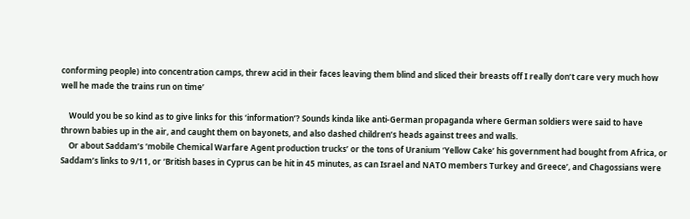conforming people) into concentration camps, threw acid in their faces leaving them blind and sliced their breasts off I really don’t care very much how well he made the trains run on time’

    Would you be so kind as to give links for this ‘information’? Sounds kinda like anti-German propaganda where German soldiers were said to have thrown babies up in the air, and caught them on bayonets, and also dashed children’s heads against trees and walls.
    Or about Saddam’s ‘mobile Chemical Warfare Agent production trucks’ or the tons of Uranium ‘Yellow Cake’ his government had bought from Africa, or Saddam’s links to 9/11, or ‘British bases in Cyprus can be hit in 45 minutes, as can Israel and NATO members Turkey and Greece’, and Chagossians were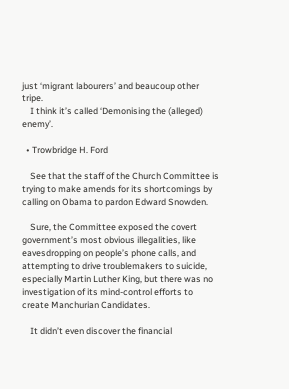just ‘migrant labourers’ and beaucoup other tripe.
    I think it’s called ‘Demonising the (alleged) enemy’.

  • Trowbridge H. Ford

    See that the staff of the Church Committee is trying to make amends for its shortcomings by calling on Obama to pardon Edward Snowden.

    Sure, the Committee exposed the covert government’s most obvious illegalities, like eavesdropping on people’s phone calls, and attempting to drive troublemakers to suicide, especially Martin Luther King, but there was no investigation of its mind-control efforts to create Manchurian Candidates.

    It didn’t even discover the financial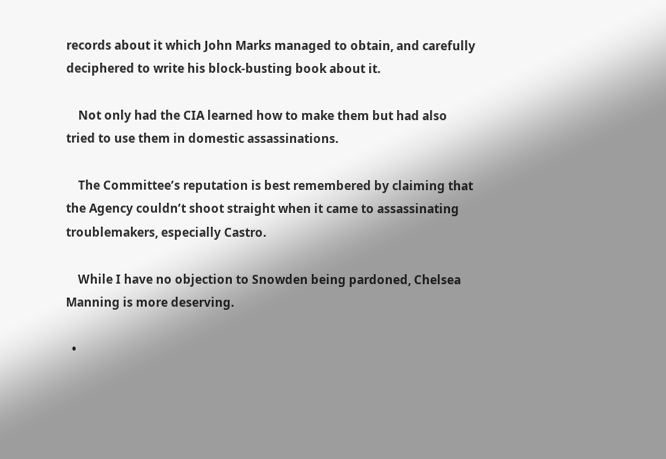records about it which John Marks managed to obtain, and carefully deciphered to write his block-busting book about it.

    Not only had the CIA learned how to make them but had also tried to use them in domestic assassinations.

    The Committee’s reputation is best remembered by claiming that the Agency couldn’t shoot straight when it came to assassinating troublemakers, especially Castro.

    While I have no objection to Snowden being pardoned, Chelsea Manning is more deserving.

  •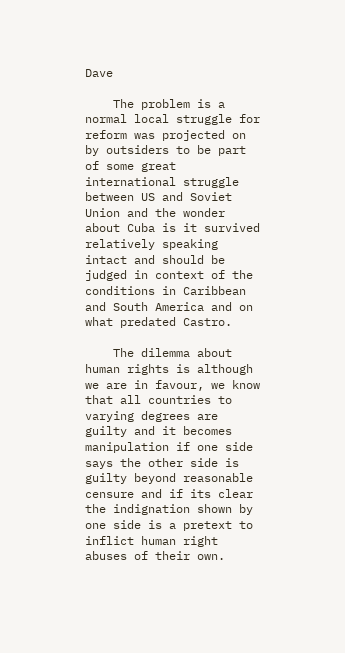Dave

    The problem is a normal local struggle for reform was projected on by outsiders to be part of some great international struggle between US and Soviet Union and the wonder about Cuba is it survived relatively speaking intact and should be judged in context of the conditions in Caribbean and South America and on what predated Castro.

    The dilemma about human rights is although we are in favour, we know that all countries to varying degrees are guilty and it becomes manipulation if one side says the other side is guilty beyond reasonable censure and if its clear the indignation shown by one side is a pretext to inflict human right abuses of their own.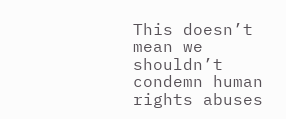This doesn’t mean we shouldn’t condemn human rights abuses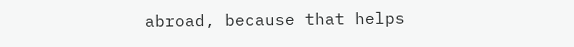abroad, because that helps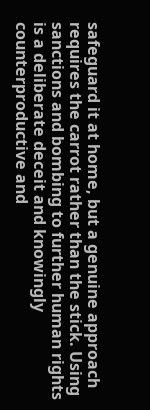safeguard it at home, but a genuine approach requires the carrot rather than the stick. Using sanctions and bombing to further human rights is a deliberate deceit and knowingly counterproductive and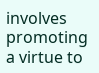involves promoting a virtue to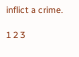inflict a crime.

1 2 3